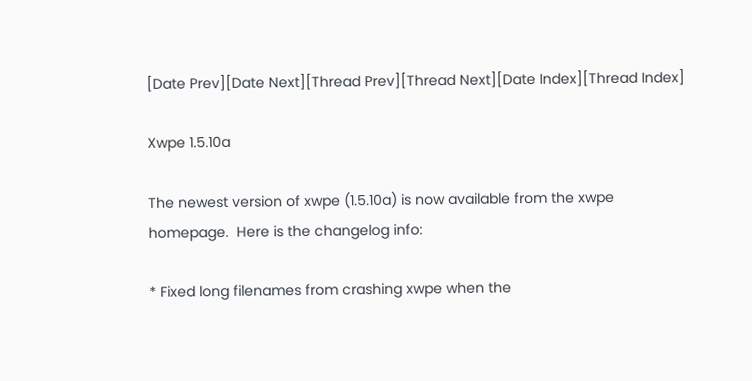[Date Prev][Date Next][Thread Prev][Thread Next][Date Index][Thread Index]

Xwpe 1.5.10a

The newest version of xwpe (1.5.10a) is now available from the xwpe
homepage.  Here is the changelog info:

* Fixed long filenames from crashing xwpe when the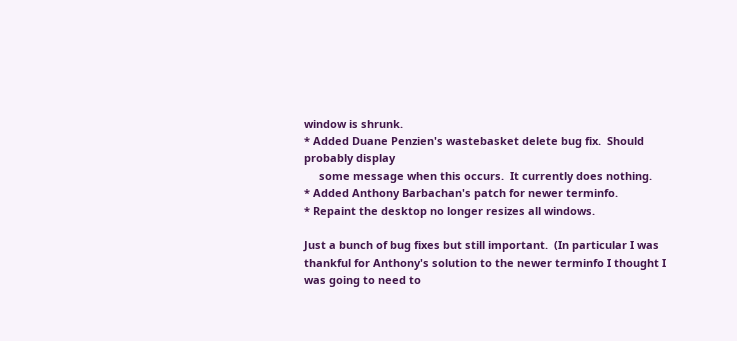window is shrunk.
* Added Duane Penzien's wastebasket delete bug fix.  Should probably display
     some message when this occurs.  It currently does nothing.
* Added Anthony Barbachan's patch for newer terminfo.
* Repaint the desktop no longer resizes all windows.

Just a bunch of bug fixes but still important.  (In particular I was
thankful for Anthony's solution to the newer terminfo I thought I
was going to need to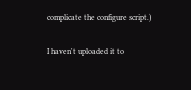complicate the configure script.)

I haven't uploaded it to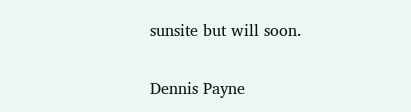sunsite but will soon.

Dennis Payne